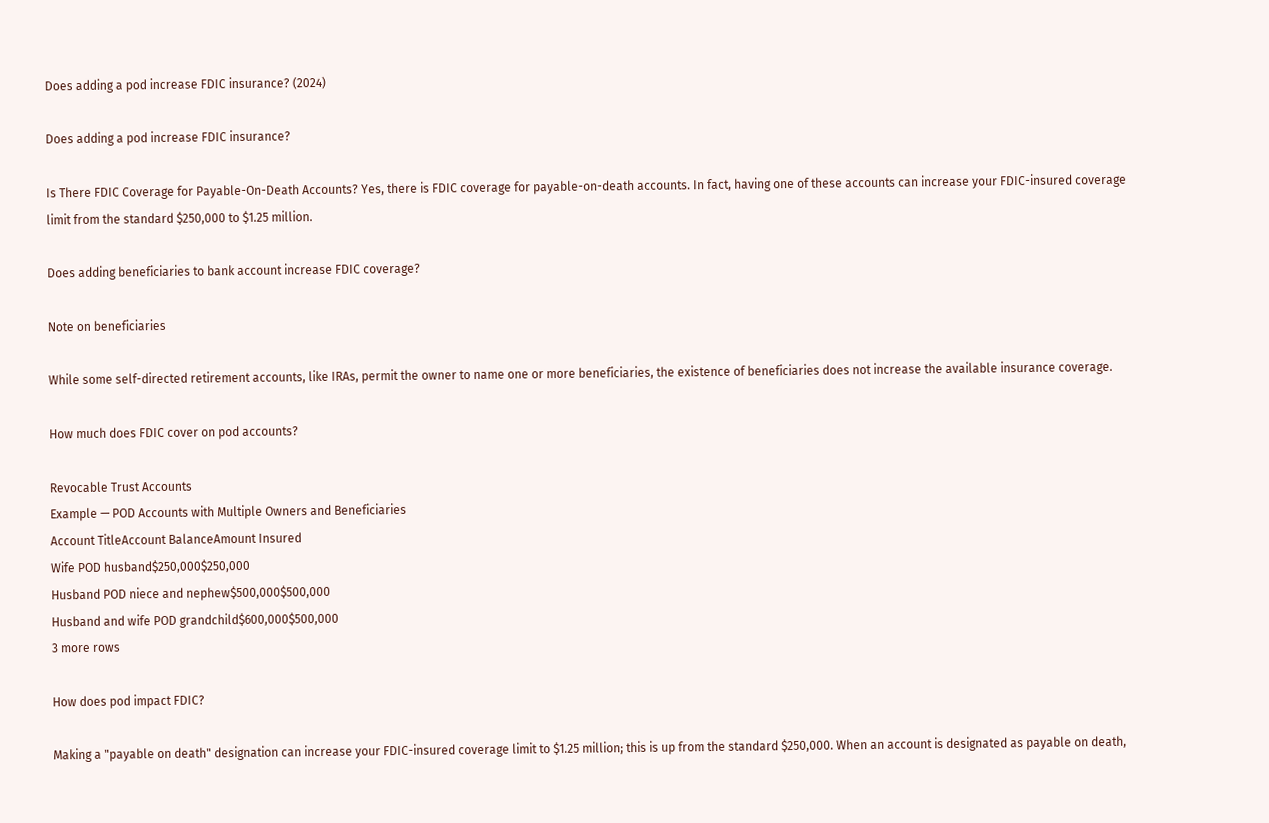Does adding a pod increase FDIC insurance? (2024)

Does adding a pod increase FDIC insurance?

Is There FDIC Coverage for Payable-On-Death Accounts? Yes, there is FDIC coverage for payable-on-death accounts. In fact, having one of these accounts can increase your FDIC-insured coverage limit from the standard $250,000 to $1.25 million.

Does adding beneficiaries to bank account increase FDIC coverage?

Note on beneficiaries

While some self-directed retirement accounts, like IRAs, permit the owner to name one or more beneficiaries, the existence of beneficiaries does not increase the available insurance coverage.

How much does FDIC cover on pod accounts?

Revocable Trust Accounts
Example — POD Accounts with Multiple Owners and Beneficiaries
Account TitleAccount BalanceAmount Insured
Wife POD husband$250,000$250,000
Husband POD niece and nephew$500,000$500,000
Husband and wife POD grandchild$600,000$500,000
3 more rows

How does pod impact FDIC?

Making a "payable on death" designation can increase your FDIC-insured coverage limit to $1.25 million; this is up from the standard $250,000. When an account is designated as payable on death,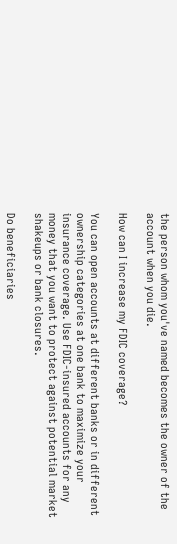the person whom you've named becomes the owner of the account when you die.

How can I increase my FDIC coverage?

You can open accounts at different banks or in different ownership categories at one bank to maximize your insurance coverage. Use FDIC-insured accounts for any money that you want to protect against potential market shakeups or bank closures.

Do beneficiaries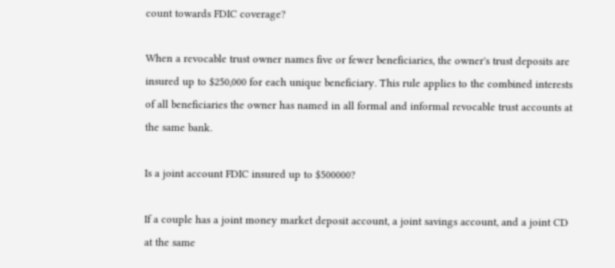count towards FDIC coverage?

When a revocable trust owner names five or fewer beneficiaries, the owner's trust deposits are insured up to $250,000 for each unique beneficiary. This rule applies to the combined interests of all beneficiaries the owner has named in all formal and informal revocable trust accounts at the same bank.

Is a joint account FDIC insured up to $500000?

If a couple has a joint money market deposit account, a joint savings account, and a joint CD at the same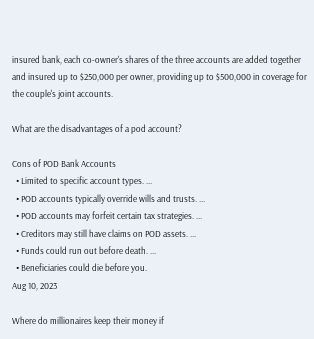insured bank, each co-owner's shares of the three accounts are added together and insured up to $250,000 per owner, providing up to $500,000 in coverage for the couple's joint accounts.

What are the disadvantages of a pod account?

Cons of POD Bank Accounts
  • Limited to specific account types. ...
  • POD accounts typically override wills and trusts. ...
  • POD accounts may forfeit certain tax strategies. ...
  • Creditors may still have claims on POD assets. ...
  • Funds could run out before death. ...
  • Beneficiaries could die before you.
Aug 10, 2023

Where do millionaires keep their money if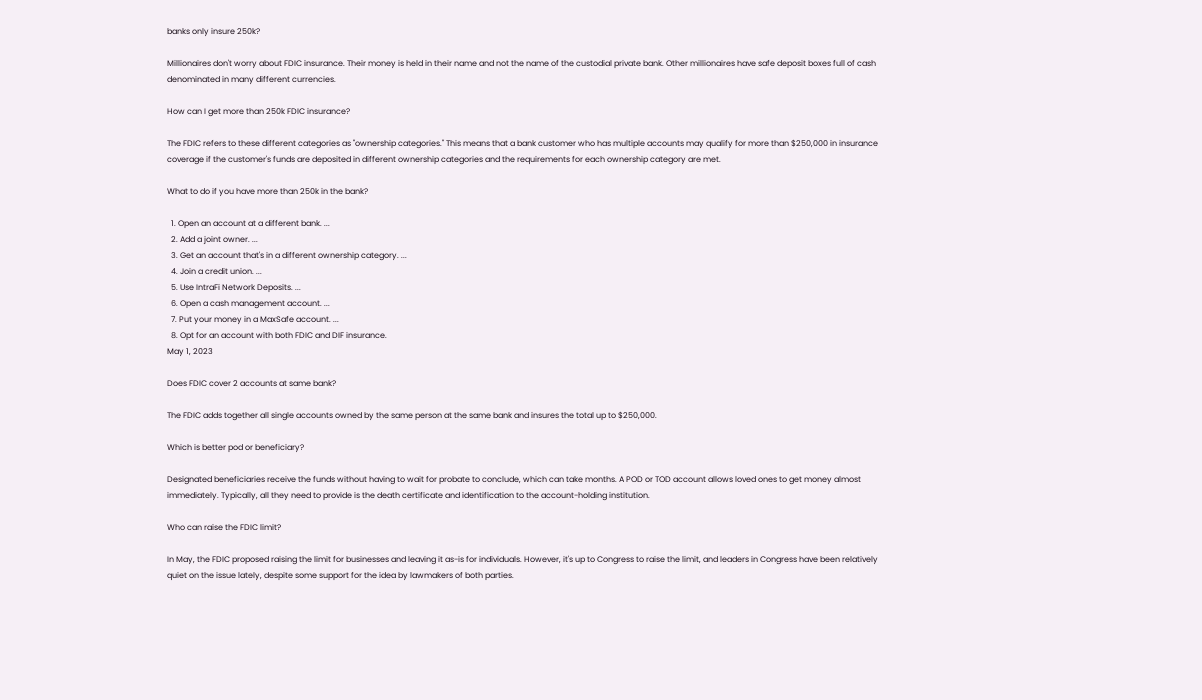banks only insure 250k?

Millionaires don't worry about FDIC insurance. Their money is held in their name and not the name of the custodial private bank. Other millionaires have safe deposit boxes full of cash denominated in many different currencies.

How can I get more than 250k FDIC insurance?

The FDIC refers to these different categories as "ownership categories." This means that a bank customer who has multiple accounts may qualify for more than $250,000 in insurance coverage if the customer's funds are deposited in different ownership categories and the requirements for each ownership category are met.

What to do if you have more than 250k in the bank?

  1. Open an account at a different bank. ...
  2. Add a joint owner. ...
  3. Get an account that's in a different ownership category. ...
  4. Join a credit union. ...
  5. Use IntraFi Network Deposits. ...
  6. Open a cash management account. ...
  7. Put your money in a MaxSafe account. ...
  8. Opt for an account with both FDIC and DIF insurance.
May 1, 2023

Does FDIC cover 2 accounts at same bank?

The FDIC adds together all single accounts owned by the same person at the same bank and insures the total up to $250,000.

Which is better pod or beneficiary?

Designated beneficiaries receive the funds without having to wait for probate to conclude, which can take months. A POD or TOD account allows loved ones to get money almost immediately. Typically, all they need to provide is the death certificate and identification to the account-holding institution.

Who can raise the FDIC limit?

In May, the FDIC proposed raising the limit for businesses and leaving it as-is for individuals. However, it's up to Congress to raise the limit, and leaders in Congress have been relatively quiet on the issue lately, despite some support for the idea by lawmakers of both parties.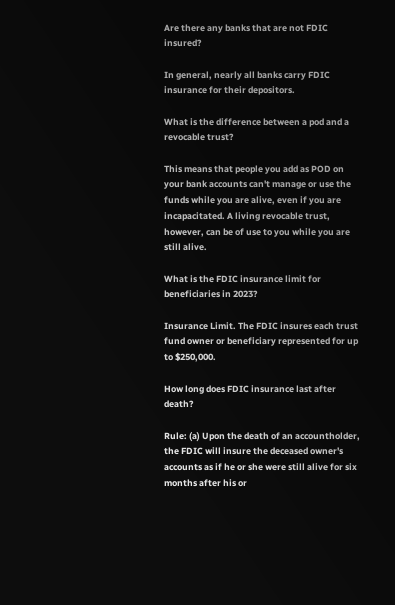Are there any banks that are not FDIC insured?

In general, nearly all banks carry FDIC insurance for their depositors.

What is the difference between a pod and a revocable trust?

This means that people you add as POD on your bank accounts can't manage or use the funds while you are alive, even if you are incapacitated. A living revocable trust, however, can be of use to you while you are still alive.

What is the FDIC insurance limit for beneficiaries in 2023?

Insurance Limit. The FDIC insures each trust fund owner or beneficiary represented for up to $250,000.

How long does FDIC insurance last after death?

Rule: (a) Upon the death of an accountholder, the FDIC will insure the deceased owner's accounts as if he or she were still alive for six months after his or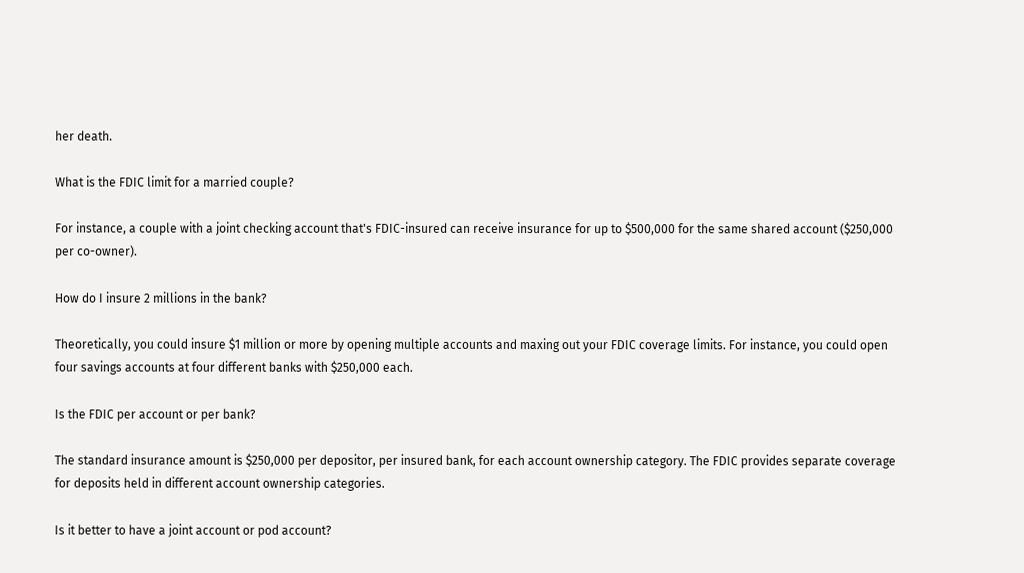her death.

What is the FDIC limit for a married couple?

For instance, a couple with a joint checking account that's FDIC-insured can receive insurance for up to $500,000 for the same shared account ($250,000 per co-owner).

How do I insure 2 millions in the bank?

Theoretically, you could insure $1 million or more by opening multiple accounts and maxing out your FDIC coverage limits. For instance, you could open four savings accounts at four different banks with $250,000 each.

Is the FDIC per account or per bank?

The standard insurance amount is $250,000 per depositor, per insured bank, for each account ownership category. The FDIC provides separate coverage for deposits held in different account ownership categories.

Is it better to have a joint account or pod account?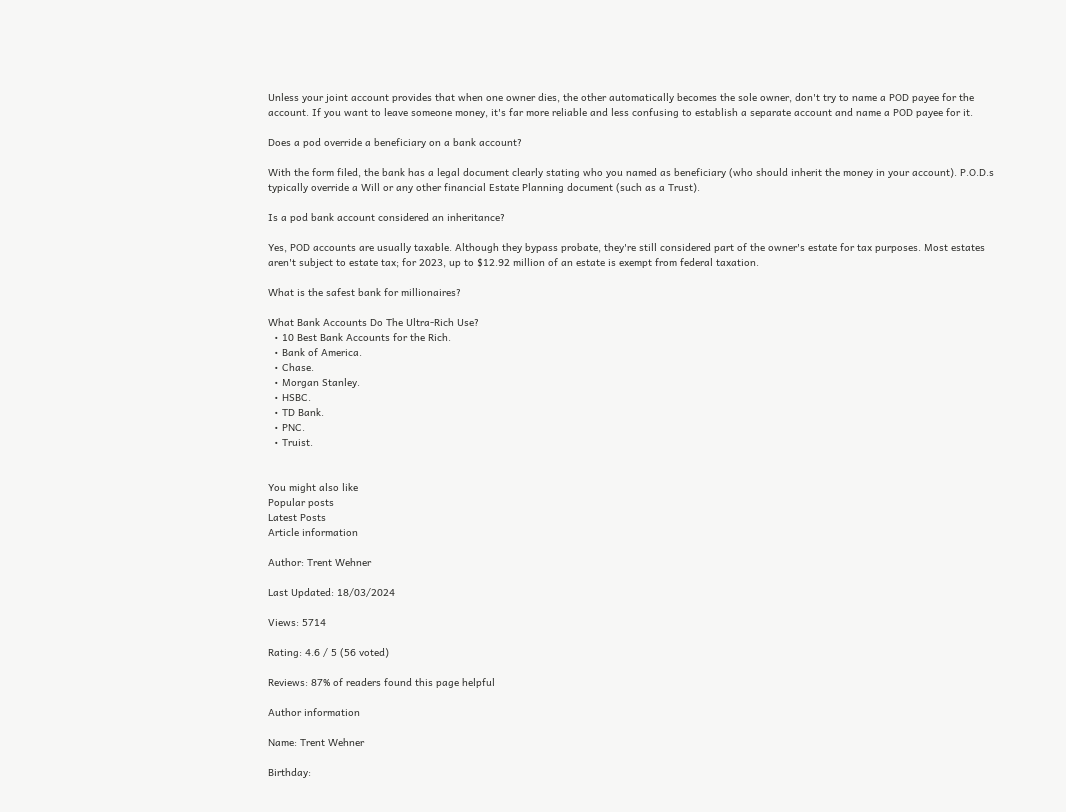Unless your joint account provides that when one owner dies, the other automatically becomes the sole owner, don't try to name a POD payee for the account. If you want to leave someone money, it's far more reliable and less confusing to establish a separate account and name a POD payee for it.

Does a pod override a beneficiary on a bank account?

With the form filed, the bank has a legal document clearly stating who you named as beneficiary (who should inherit the money in your account). P.O.D.s typically override a Will or any other financial Estate Planning document (such as a Trust).

Is a pod bank account considered an inheritance?

Yes, POD accounts are usually taxable. Although they bypass probate, they're still considered part of the owner's estate for tax purposes. Most estates aren't subject to estate tax; for 2023, up to $12.92 million of an estate is exempt from federal taxation.

What is the safest bank for millionaires?

What Bank Accounts Do The Ultra-Rich Use?
  • 10 Best Bank Accounts for the Rich.
  • Bank of America.
  • Chase.
  • Morgan Stanley.
  • HSBC.
  • TD Bank.
  • PNC.
  • Truist.


You might also like
Popular posts
Latest Posts
Article information

Author: Trent Wehner

Last Updated: 18/03/2024

Views: 5714

Rating: 4.6 / 5 (56 voted)

Reviews: 87% of readers found this page helpful

Author information

Name: Trent Wehner

Birthday: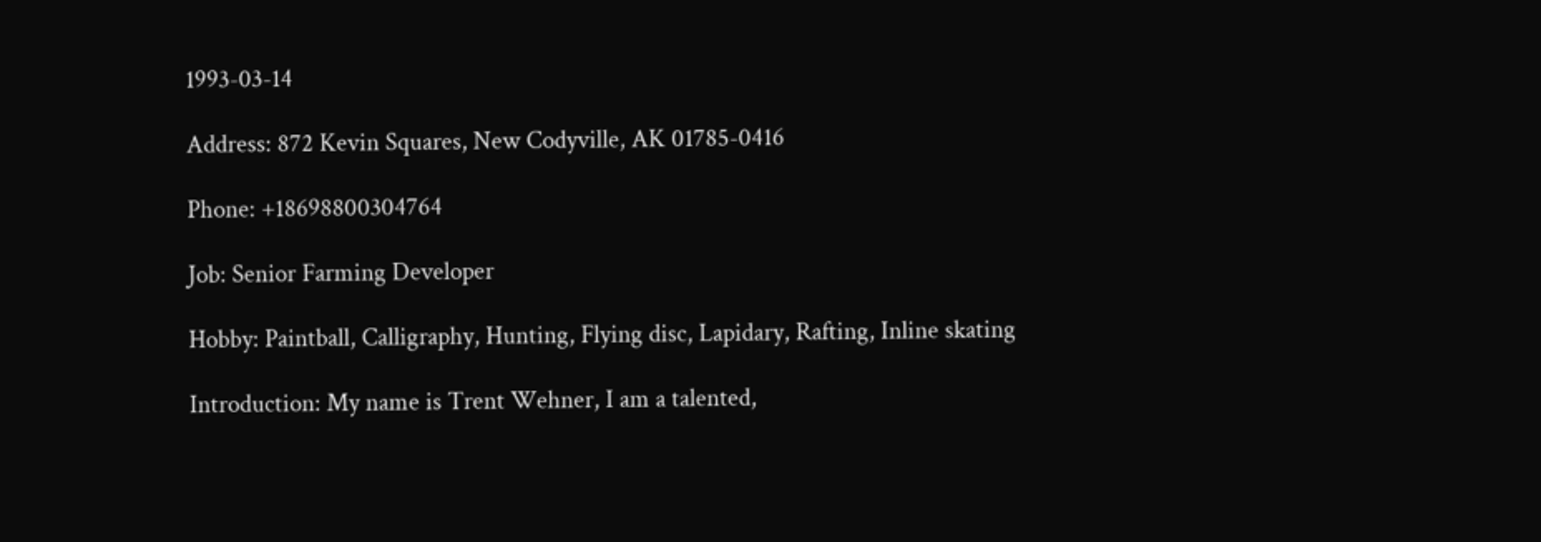1993-03-14

Address: 872 Kevin Squares, New Codyville, AK 01785-0416

Phone: +18698800304764

Job: Senior Farming Developer

Hobby: Paintball, Calligraphy, Hunting, Flying disc, Lapidary, Rafting, Inline skating

Introduction: My name is Trent Wehner, I am a talented,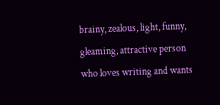brainy, zealous, light, funny, gleaming, attractive person who loves writing and wants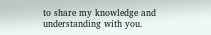to share my knowledge and understanding with you.